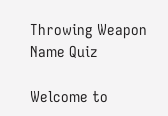Throwing Weapon Name Quiz

Welcome to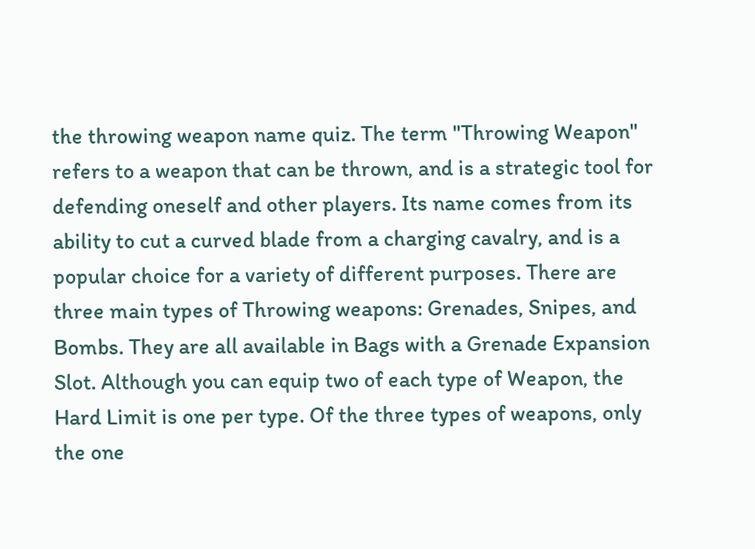the throwing weapon name quiz. The term "Throwing Weapon" refers to a weapon that can be thrown, and is a strategic tool for defending oneself and other players. Its name comes from its ability to cut a curved blade from a charging cavalry, and is a popular choice for a variety of different purposes. There are three main types of Throwing weapons: Grenades, Snipes, and Bombs. They are all available in Bags with a Grenade Expansion Slot. Although you can equip two of each type of Weapon, the Hard Limit is one per type. Of the three types of weapons, only the one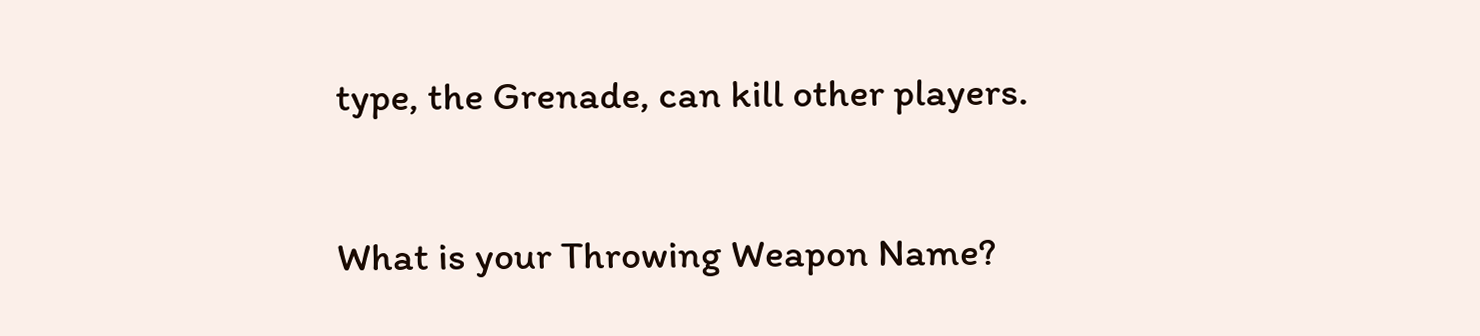type, the Grenade, can kill other players.

What is your Throwing Weapon Name?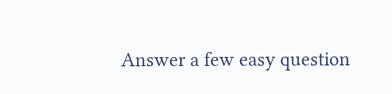Answer a few easy question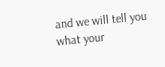and we will tell you what your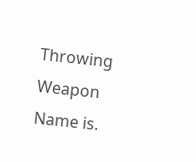Throwing Weapon Name is.